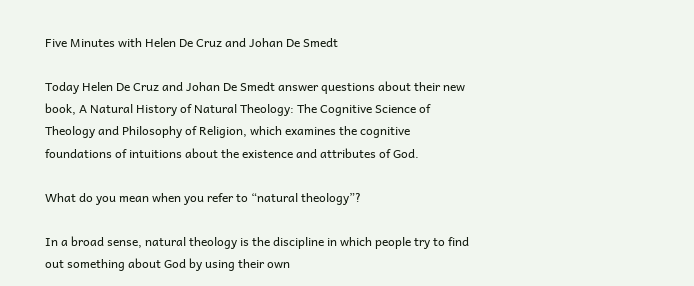Five Minutes with Helen De Cruz and Johan De Smedt

Today Helen De Cruz and Johan De Smedt answer questions about their new book, A Natural History of Natural Theology: The Cognitive Science of Theology and Philosophy of Religion, which examines the cognitive foundations of intuitions about the existence and attributes of God.

What do you mean when you refer to “natural theology”?

In a broad sense, natural theology is the discipline in which people try to find out something about God by using their own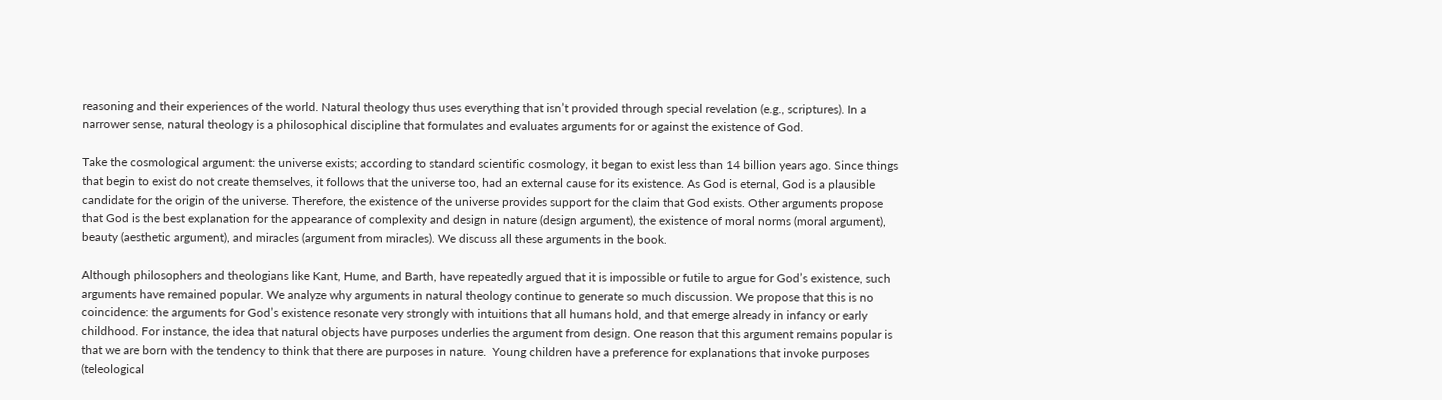reasoning and their experiences of the world. Natural theology thus uses everything that isn’t provided through special revelation (e.g., scriptures). In a narrower sense, natural theology is a philosophical discipline that formulates and evaluates arguments for or against the existence of God.

Take the cosmological argument: the universe exists; according to standard scientific cosmology, it began to exist less than 14 billion years ago. Since things that begin to exist do not create themselves, it follows that the universe too, had an external cause for its existence. As God is eternal, God is a plausible candidate for the origin of the universe. Therefore, the existence of the universe provides support for the claim that God exists. Other arguments propose that God is the best explanation for the appearance of complexity and design in nature (design argument), the existence of moral norms (moral argument), beauty (aesthetic argument), and miracles (argument from miracles). We discuss all these arguments in the book.

Although philosophers and theologians like Kant, Hume, and Barth, have repeatedly argued that it is impossible or futile to argue for God’s existence, such arguments have remained popular. We analyze why arguments in natural theology continue to generate so much discussion. We propose that this is no coincidence: the arguments for God’s existence resonate very strongly with intuitions that all humans hold, and that emerge already in infancy or early childhood. For instance, the idea that natural objects have purposes underlies the argument from design. One reason that this argument remains popular is that we are born with the tendency to think that there are purposes in nature.  Young children have a preference for explanations that invoke purposes (teleological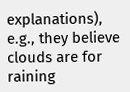explanations), e.g., they believe clouds are for raining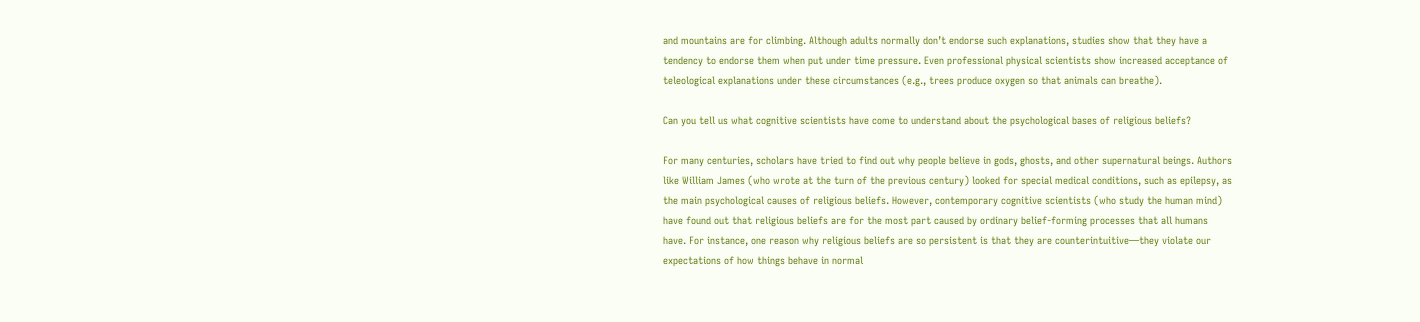and mountains are for climbing. Although adults normally don’t endorse such explanations, studies show that they have a tendency to endorse them when put under time pressure. Even professional physical scientists show increased acceptance of teleological explanations under these circumstances (e.g., trees produce oxygen so that animals can breathe).

Can you tell us what cognitive scientists have come to understand about the psychological bases of religious beliefs?

For many centuries, scholars have tried to find out why people believe in gods, ghosts, and other supernatural beings. Authors like William James (who wrote at the turn of the previous century) looked for special medical conditions, such as epilepsy, as the main psychological causes of religious beliefs. However, contemporary cognitive scientists (who study the human mind) have found out that religious beliefs are for the most part caused by ordinary belief-forming processes that all humans have. For instance, one reason why religious beliefs are so persistent is that they are counterintuitive—they violate our expectations of how things behave in normal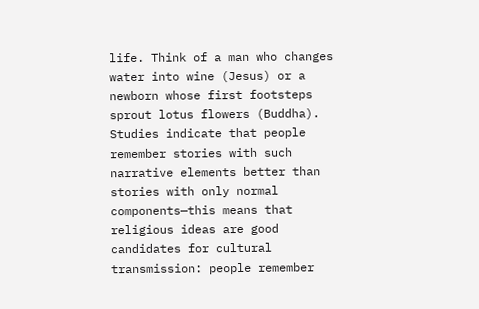life. Think of a man who changes water into wine (Jesus) or a newborn whose first footsteps sprout lotus flowers (Buddha). Studies indicate that people remember stories with such narrative elements better than stories with only normal components—this means that religious ideas are good candidates for cultural transmission: people remember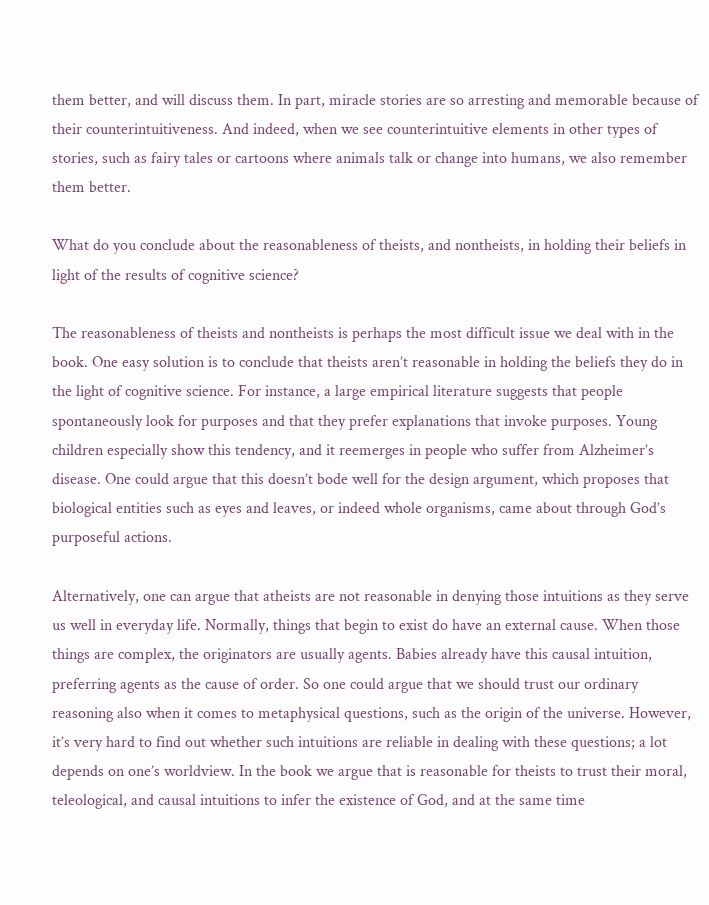them better, and will discuss them. In part, miracle stories are so arresting and memorable because of their counterintuitiveness. And indeed, when we see counterintuitive elements in other types of stories, such as fairy tales or cartoons where animals talk or change into humans, we also remember them better.

What do you conclude about the reasonableness of theists, and nontheists, in holding their beliefs in light of the results of cognitive science?

The reasonableness of theists and nontheists is perhaps the most difficult issue we deal with in the book. One easy solution is to conclude that theists aren’t reasonable in holding the beliefs they do in the light of cognitive science. For instance, a large empirical literature suggests that people spontaneously look for purposes and that they prefer explanations that invoke purposes. Young children especially show this tendency, and it reemerges in people who suffer from Alzheimer’s disease. One could argue that this doesn’t bode well for the design argument, which proposes that biological entities such as eyes and leaves, or indeed whole organisms, came about through God’s purposeful actions.

Alternatively, one can argue that atheists are not reasonable in denying those intuitions as they serve us well in everyday life. Normally, things that begin to exist do have an external cause. When those things are complex, the originators are usually agents. Babies already have this causal intuition, preferring agents as the cause of order. So one could argue that we should trust our ordinary reasoning also when it comes to metaphysical questions, such as the origin of the universe. However, it’s very hard to find out whether such intuitions are reliable in dealing with these questions; a lot depends on one’s worldview. In the book we argue that is reasonable for theists to trust their moral, teleological, and causal intuitions to infer the existence of God, and at the same time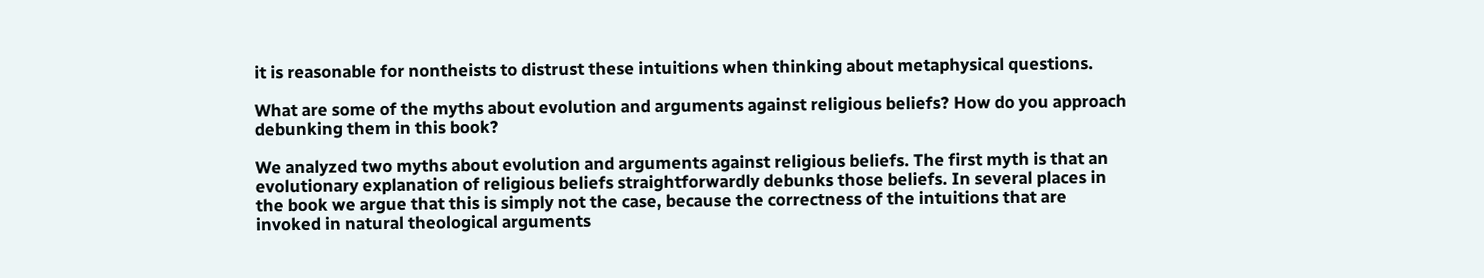it is reasonable for nontheists to distrust these intuitions when thinking about metaphysical questions.

What are some of the myths about evolution and arguments against religious beliefs? How do you approach debunking them in this book?

We analyzed two myths about evolution and arguments against religious beliefs. The first myth is that an evolutionary explanation of religious beliefs straightforwardly debunks those beliefs. In several places in the book we argue that this is simply not the case, because the correctness of the intuitions that are invoked in natural theological arguments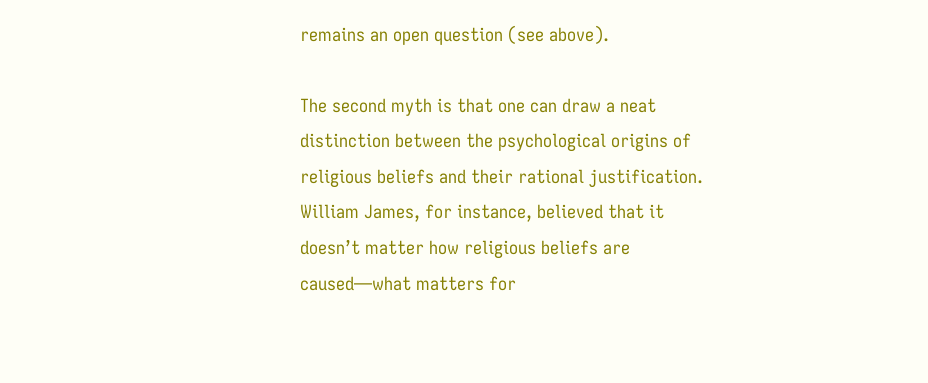remains an open question (see above).

The second myth is that one can draw a neat distinction between the psychological origins of religious beliefs and their rational justification. William James, for instance, believed that it doesn’t matter how religious beliefs are caused—what matters for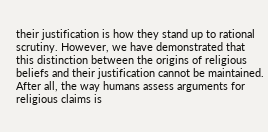their justification is how they stand up to rational scrutiny. However, we have demonstrated that this distinction between the origins of religious beliefs and their justification cannot be maintained. After all, the way humans assess arguments for religious claims is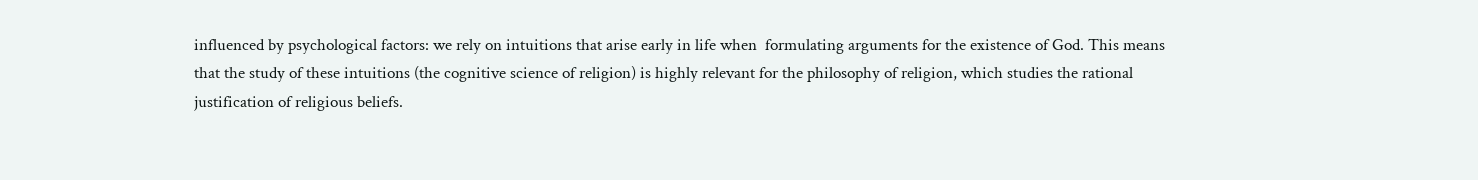influenced by psychological factors: we rely on intuitions that arise early in life when  formulating arguments for the existence of God. This means that the study of these intuitions (the cognitive science of religion) is highly relevant for the philosophy of religion, which studies the rational justification of religious beliefs.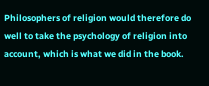Philosophers of religion would therefore do well to take the psychology of religion into account, which is what we did in the book.